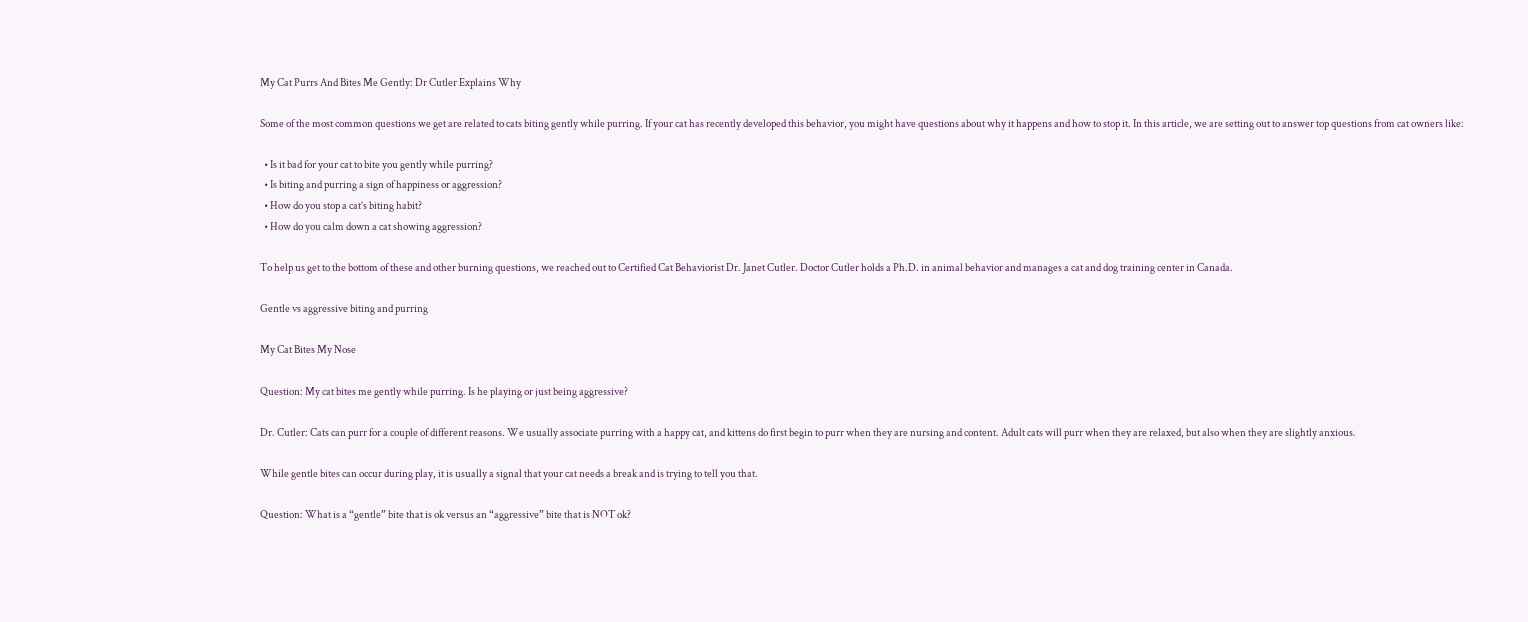My Cat Purrs And Bites Me Gently: Dr Cutler Explains Why

Some of the most common questions we get are related to cats biting gently while purring. If your cat has recently developed this behavior, you might have questions about why it happens and how to stop it. In this article, we are setting out to answer top questions from cat owners like:

  • Is it bad for your cat to bite you gently while purring?
  • Is biting and purring a sign of happiness or aggression?
  • How do you stop a cat’s biting habit?
  • How do you calm down a cat showing aggression?

To help us get to the bottom of these and other burning questions, we reached out to Certified Cat Behaviorist Dr. Janet Cutler. Doctor Cutler holds a Ph.D. in animal behavior and manages a cat and dog training center in Canada.

Gentle vs aggressive biting and purring

My Cat Bites My Nose

Question: My cat bites me gently while purring. Is he playing or just being aggressive?

Dr. Cutler: Cats can purr for a couple of different reasons. We usually associate purring with a happy cat, and kittens do first begin to purr when they are nursing and content. Adult cats will purr when they are relaxed, but also when they are slightly anxious.

While gentle bites can occur during play, it is usually a signal that your cat needs a break and is trying to tell you that.

Question: What is a “gentle” bite that is ok versus an “aggressive” bite that is NOT ok?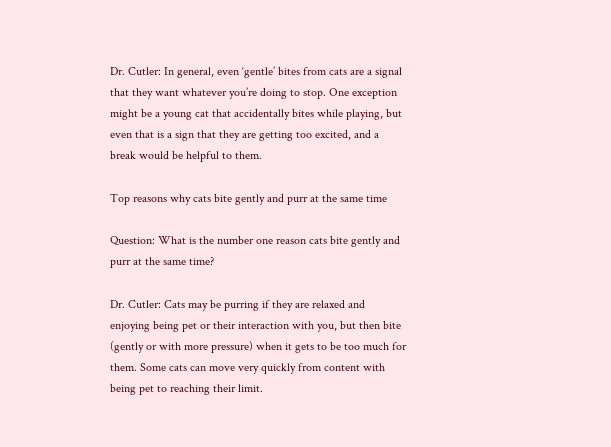Dr. Cutler: In general, even ‘gentle’ bites from cats are a signal that they want whatever you’re doing to stop. One exception might be a young cat that accidentally bites while playing, but even that is a sign that they are getting too excited, and a break would be helpful to them.

Top reasons why cats bite gently and purr at the same time

Question: What is the number one reason cats bite gently and purr at the same time?

Dr. Cutler: Cats may be purring if they are relaxed and enjoying being pet or their interaction with you, but then bite (gently or with more pressure) when it gets to be too much for them. Some cats can move very quickly from content with being pet to reaching their limit.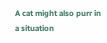A cat might also purr in a situation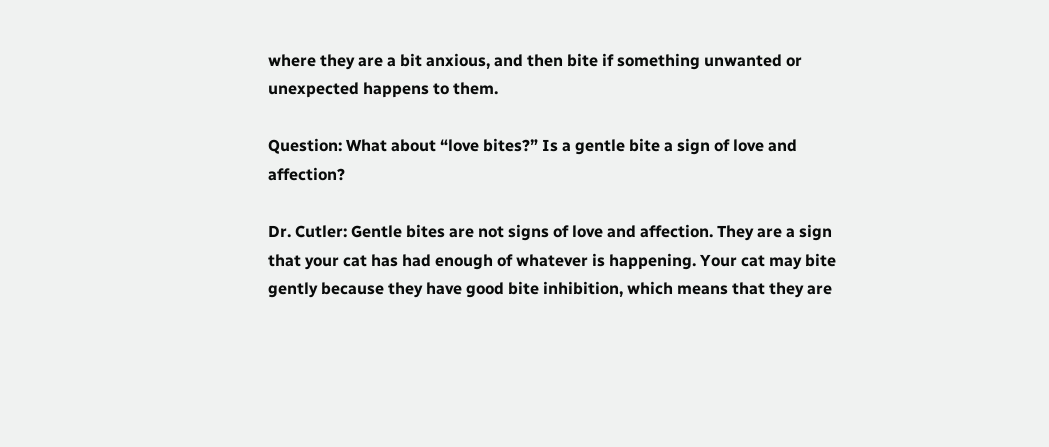where they are a bit anxious, and then bite if something unwanted or unexpected happens to them.

Question: What about “love bites?” Is a gentle bite a sign of love and affection?

Dr. Cutler: Gentle bites are not signs of love and affection. They are a sign that your cat has had enough of whatever is happening. Your cat may bite gently because they have good bite inhibition, which means that they are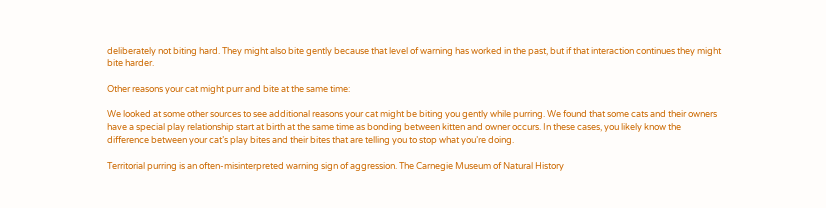deliberately not biting hard. They might also bite gently because that level of warning has worked in the past, but if that interaction continues they might bite harder.

Other reasons your cat might purr and bite at the same time:

We looked at some other sources to see additional reasons your cat might be biting you gently while purring. We found that some cats and their owners have a special play relationship start at birth at the same time as bonding between kitten and owner occurs. In these cases, you likely know the difference between your cat’s play bites and their bites that are telling you to stop what you’re doing.

Territorial purring is an often-misinterpreted warning sign of aggression. The Carnegie Museum of Natural History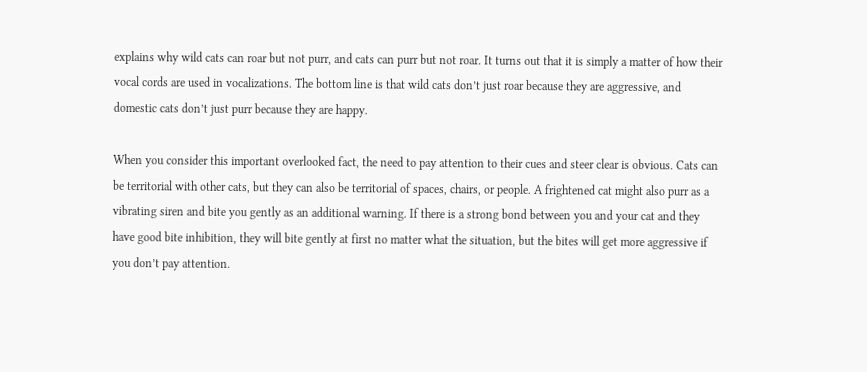explains why wild cats can roar but not purr, and cats can purr but not roar. It turns out that it is simply a matter of how their vocal cords are used in vocalizations. The bottom line is that wild cats don’t just roar because they are aggressive, and domestic cats don’t just purr because they are happy.

When you consider this important overlooked fact, the need to pay attention to their cues and steer clear is obvious. Cats can be territorial with other cats, but they can also be territorial of spaces, chairs, or people. A frightened cat might also purr as a vibrating siren and bite you gently as an additional warning. If there is a strong bond between you and your cat and they have good bite inhibition, they will bite gently at first no matter what the situation, but the bites will get more aggressive if you don’t pay attention.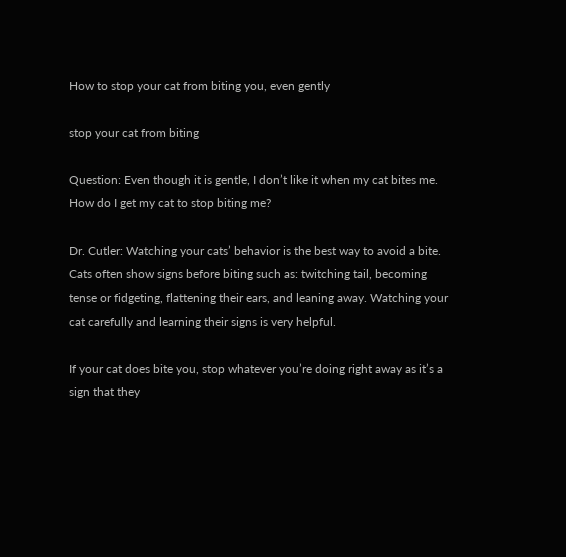How to stop your cat from biting you, even gently

stop your cat from biting

Question: Even though it is gentle, I don’t like it when my cat bites me. How do I get my cat to stop biting me?

Dr. Cutler: Watching your cats’ behavior is the best way to avoid a bite. Cats often show signs before biting such as: twitching tail, becoming tense or fidgeting, flattening their ears, and leaning away. Watching your cat carefully and learning their signs is very helpful.

If your cat does bite you, stop whatever you’re doing right away as it’s a sign that they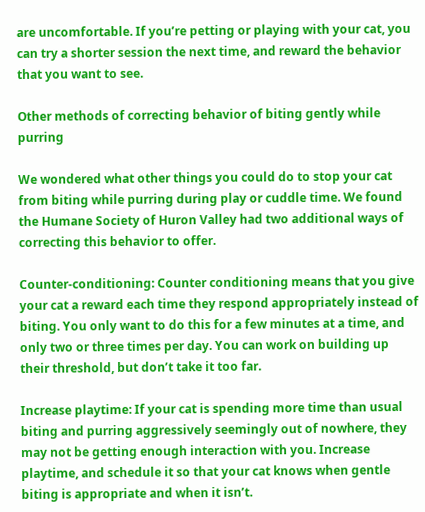are uncomfortable. If you’re petting or playing with your cat, you can try a shorter session the next time, and reward the behavior that you want to see.

Other methods of correcting behavior of biting gently while purring

We wondered what other things you could do to stop your cat from biting while purring during play or cuddle time. We found the Humane Society of Huron Valley had two additional ways of correcting this behavior to offer.

Counter-conditioning: Counter conditioning means that you give your cat a reward each time they respond appropriately instead of biting. You only want to do this for a few minutes at a time, and only two or three times per day. You can work on building up their threshold, but don’t take it too far.

Increase playtime: If your cat is spending more time than usual biting and purring aggressively seemingly out of nowhere, they may not be getting enough interaction with you. Increase playtime, and schedule it so that your cat knows when gentle biting is appropriate and when it isn’t.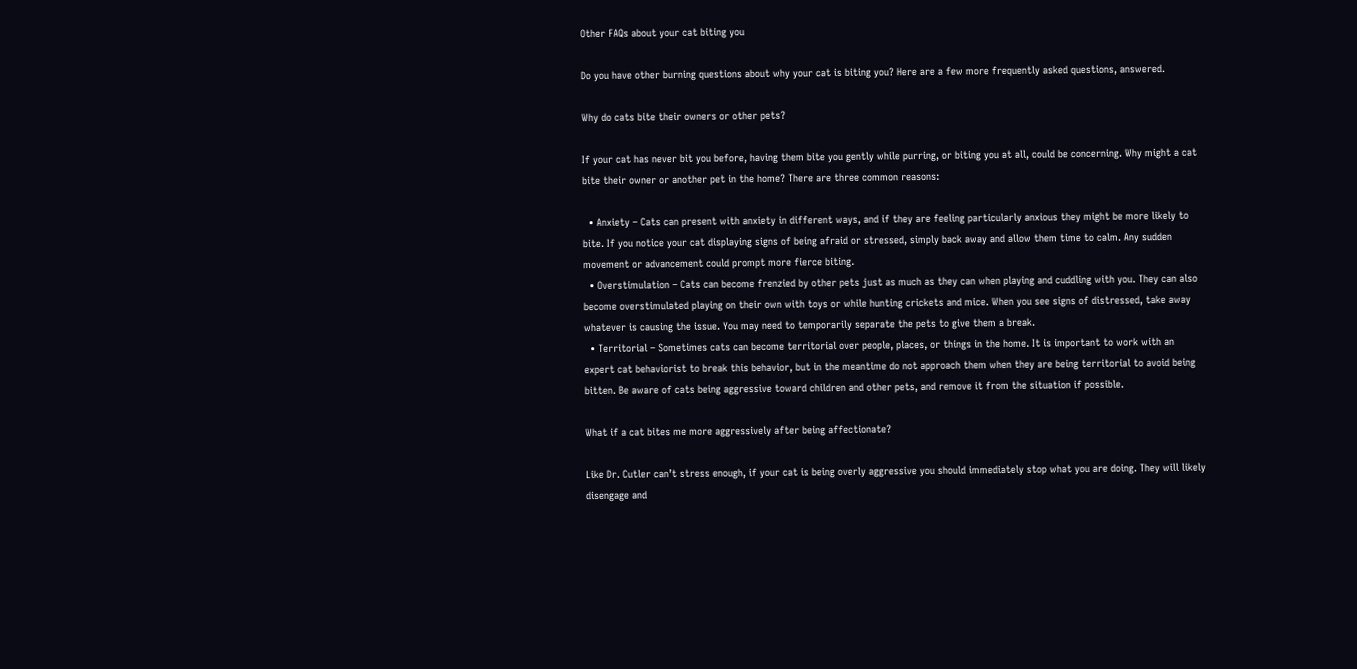Other FAQs about your cat biting you

Do you have other burning questions about why your cat is biting you? Here are a few more frequently asked questions, answered.

Why do cats bite their owners or other pets?

If your cat has never bit you before, having them bite you gently while purring, or biting you at all, could be concerning. Why might a cat bite their owner or another pet in the home? There are three common reasons:

  • Anxiety – Cats can present with anxiety in different ways, and if they are feeling particularly anxious they might be more likely to bite. If you notice your cat displaying signs of being afraid or stressed, simply back away and allow them time to calm. Any sudden movement or advancement could prompt more fierce biting.
  • Overstimulation – Cats can become frenzied by other pets just as much as they can when playing and cuddling with you. They can also become overstimulated playing on their own with toys or while hunting crickets and mice. When you see signs of distressed, take away whatever is causing the issue. You may need to temporarily separate the pets to give them a break.
  • Territorial – Sometimes cats can become territorial over people, places, or things in the home. It is important to work with an expert cat behaviorist to break this behavior, but in the meantime do not approach them when they are being territorial to avoid being bitten. Be aware of cats being aggressive toward children and other pets, and remove it from the situation if possible.

What if a cat bites me more aggressively after being affectionate?

Like Dr. Cutler can’t stress enough, if your cat is being overly aggressive you should immediately stop what you are doing. They will likely disengage and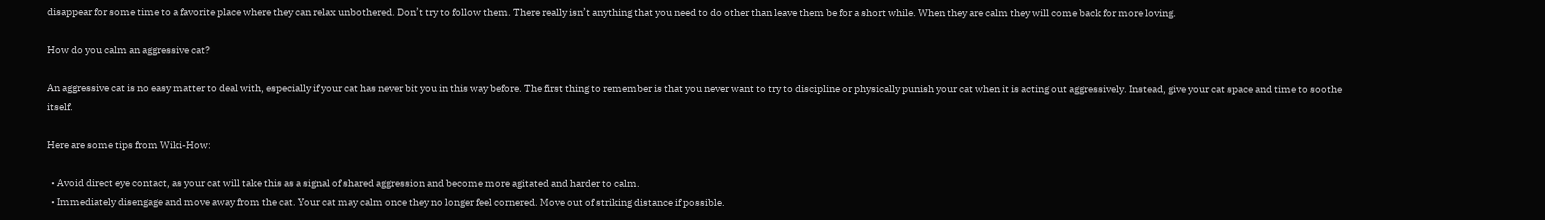disappear for some time to a favorite place where they can relax unbothered. Don’t try to follow them. There really isn’t anything that you need to do other than leave them be for a short while. When they are calm they will come back for more loving.

How do you calm an aggressive cat?

An aggressive cat is no easy matter to deal with, especially if your cat has never bit you in this way before. The first thing to remember is that you never want to try to discipline or physically punish your cat when it is acting out aggressively. Instead, give your cat space and time to soothe itself.

Here are some tips from Wiki-How:

  • Avoid direct eye contact, as your cat will take this as a signal of shared aggression and become more agitated and harder to calm.
  • Immediately disengage and move away from the cat. Your cat may calm once they no longer feel cornered. Move out of striking distance if possible.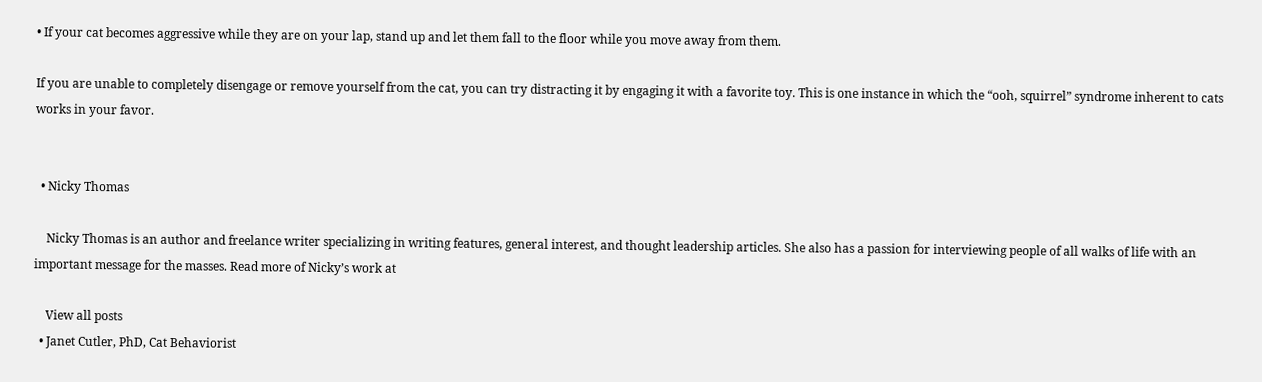• If your cat becomes aggressive while they are on your lap, stand up and let them fall to the floor while you move away from them.

If you are unable to completely disengage or remove yourself from the cat, you can try distracting it by engaging it with a favorite toy. This is one instance in which the “ooh, squirrel” syndrome inherent to cats works in your favor.


  • Nicky Thomas

    Nicky Thomas is an author and freelance writer specializing in writing features, general interest, and thought leadership articles. She also has a passion for interviewing people of all walks of life with an important message for the masses. Read more of Nicky’s work at

    View all posts
  • Janet Cutler, PhD, Cat Behaviorist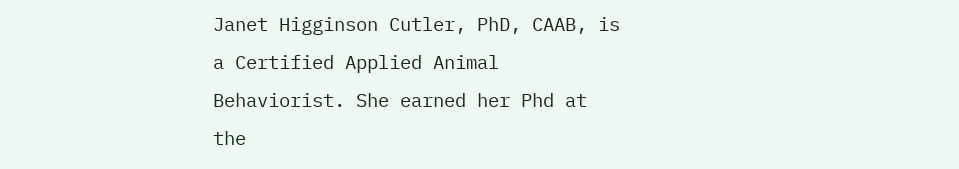Janet Higginson Cutler, PhD, CAAB, is a Certified Applied Animal Behaviorist. She earned her Phd at the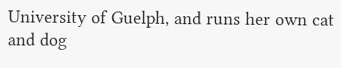University of Guelph, and runs her own cat and dog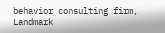behavior consulting firm, Landmark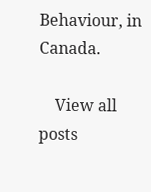Behaviour, in Canada.

    View all posts